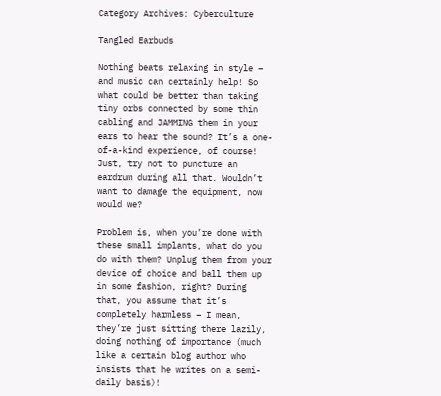Category Archives: Cyberculture

Tangled Earbuds

Nothing beats relaxing in style – and music can certainly help! So what could be better than taking tiny orbs connected by some thin cabling and JAMMING them in your ears to hear the sound? It’s a one-of-a-kind experience, of course! Just, try not to puncture an eardrum during all that. Wouldn’t want to damage the equipment, now would we?

Problem is, when you’re done with these small implants, what do you do with them? Unplug them from your device of choice and ball them up in some fashion, right? During that, you assume that it’s completely harmless – I mean, they’re just sitting there lazily, doing nothing of importance (much like a certain blog author who insists that he writes on a semi-daily basis)!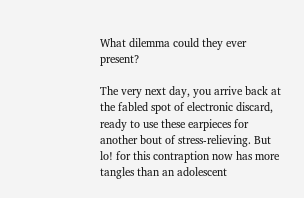What dilemma could they ever present?

The very next day, you arrive back at the fabled spot of electronic discard, ready to use these earpieces for another bout of stress-relieving. But lo! for this contraption now has more tangles than an adolescent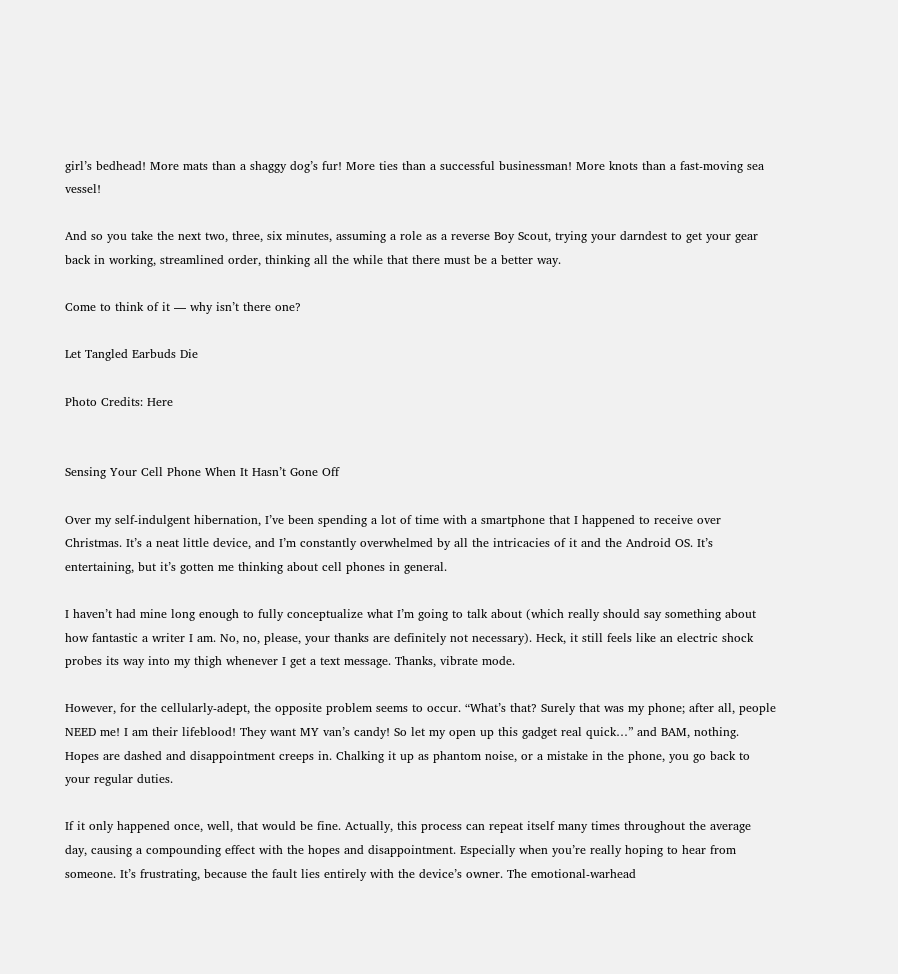girl’s bedhead! More mats than a shaggy dog’s fur! More ties than a successful businessman! More knots than a fast-moving sea vessel!

And so you take the next two, three, six minutes, assuming a role as a reverse Boy Scout, trying your darndest to get your gear back in working, streamlined order, thinking all the while that there must be a better way.

Come to think of it — why isn’t there one?

Let Tangled Earbuds Die

Photo Credits: Here


Sensing Your Cell Phone When It Hasn’t Gone Off

Over my self-indulgent hibernation, I’ve been spending a lot of time with a smartphone that I happened to receive over Christmas. It’s a neat little device, and I’m constantly overwhelmed by all the intricacies of it and the Android OS. It’s entertaining, but it’s gotten me thinking about cell phones in general.

I haven’t had mine long enough to fully conceptualize what I’m going to talk about (which really should say something about how fantastic a writer I am. No, no, please, your thanks are definitely not necessary). Heck, it still feels like an electric shock probes its way into my thigh whenever I get a text message. Thanks, vibrate mode.

However, for the cellularly-adept, the opposite problem seems to occur. “What’s that? Surely that was my phone; after all, people NEED me! I am their lifeblood! They want MY van’s candy! So let my open up this gadget real quick…” and BAM, nothing. Hopes are dashed and disappointment creeps in. Chalking it up as phantom noise, or a mistake in the phone, you go back to your regular duties.

If it only happened once, well, that would be fine. Actually, this process can repeat itself many times throughout the average day, causing a compounding effect with the hopes and disappointment. Especially when you’re really hoping to hear from someone. It’s frustrating, because the fault lies entirely with the device’s owner. The emotional-warhead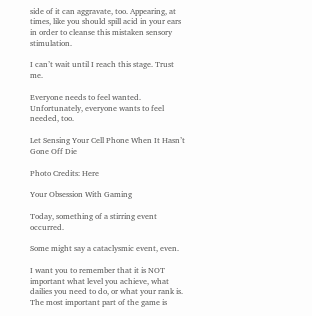side of it can aggravate, too. Appearing, at times, like you should spill acid in your ears in order to cleanse this mistaken sensory stimulation.

I can’t wait until I reach this stage. Trust me.

Everyone needs to feel wanted. Unfortunately, everyone wants to feel needed, too.

Let Sensing Your Cell Phone When It Hasn’t Gone Off Die

Photo Credits: Here

Your Obsession With Gaming

Today, something of a stirring event occurred.

Some might say a cataclysmic event, even.

I want you to remember that it is NOT important what level you achieve, what dailies you need to do, or what your rank is. The most important part of the game is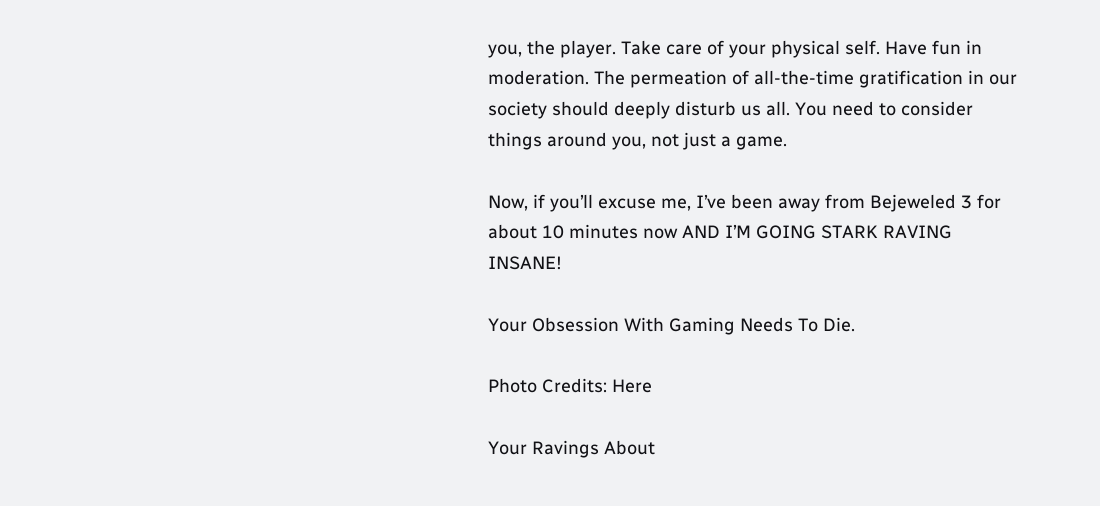you, the player. Take care of your physical self. Have fun in moderation. The permeation of all-the-time gratification in our society should deeply disturb us all. You need to consider things around you, not just a game.

Now, if you’ll excuse me, I’ve been away from Bejeweled 3 for about 10 minutes now AND I’M GOING STARK RAVING INSANE!

Your Obsession With Gaming Needs To Die.

Photo Credits: Here

Your Ravings About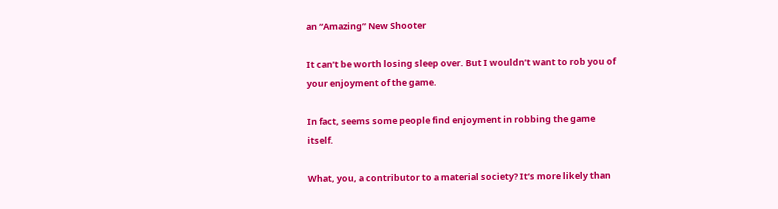an “Amazing” New Shooter

It can’t be worth losing sleep over. But I wouldn’t want to rob you of your enjoyment of the game.

In fact, seems some people find enjoyment in robbing the game itself.

What, you, a contributor to a material society? It’s more likely than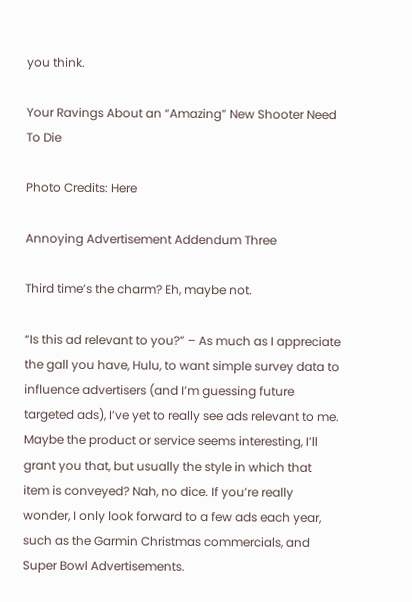you think.

Your Ravings About an “Amazing” New Shooter Need To Die

Photo Credits: Here

Annoying Advertisement Addendum Three

Third time’s the charm? Eh, maybe not.

“Is this ad relevant to you?” – As much as I appreciate the gall you have, Hulu, to want simple survey data to influence advertisers (and I’m guessing future targeted ads), I’ve yet to really see ads relevant to me. Maybe the product or service seems interesting, I’ll grant you that, but usually the style in which that item is conveyed? Nah, no dice. If you’re really wonder, I only look forward to a few ads each year, such as the Garmin Christmas commercials, and Super Bowl Advertisements.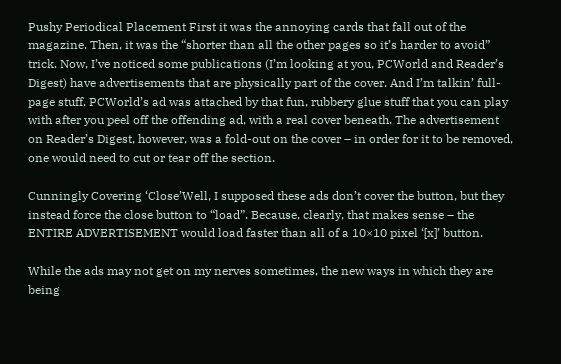Pushy Periodical Placement First it was the annoying cards that fall out of the magazine. Then, it was the “shorter than all the other pages so it’s harder to avoid” trick. Now, I’ve noticed some publications (I’m looking at you, PCWorld and Reader’s Digest) have advertisements that are physically part of the cover. And I’m talkin’ full-page stuff. PCWorld’s ad was attached by that fun, rubbery glue stuff that you can play with after you peel off the offending ad, with a real cover beneath. The advertisement on Reader’s Digest, however, was a fold-out on the cover – in order for it to be removed, one would need to cut or tear off the section.

Cunningly Covering ‘Close’Well, I supposed these ads don’t cover the button, but they instead force the close button to “load”. Because, clearly, that makes sense – the ENTIRE ADVERTISEMENT would load faster than all of a 10×10 pixel ‘[x]’ button.

While the ads may not get on my nerves sometimes, the new ways in which they are being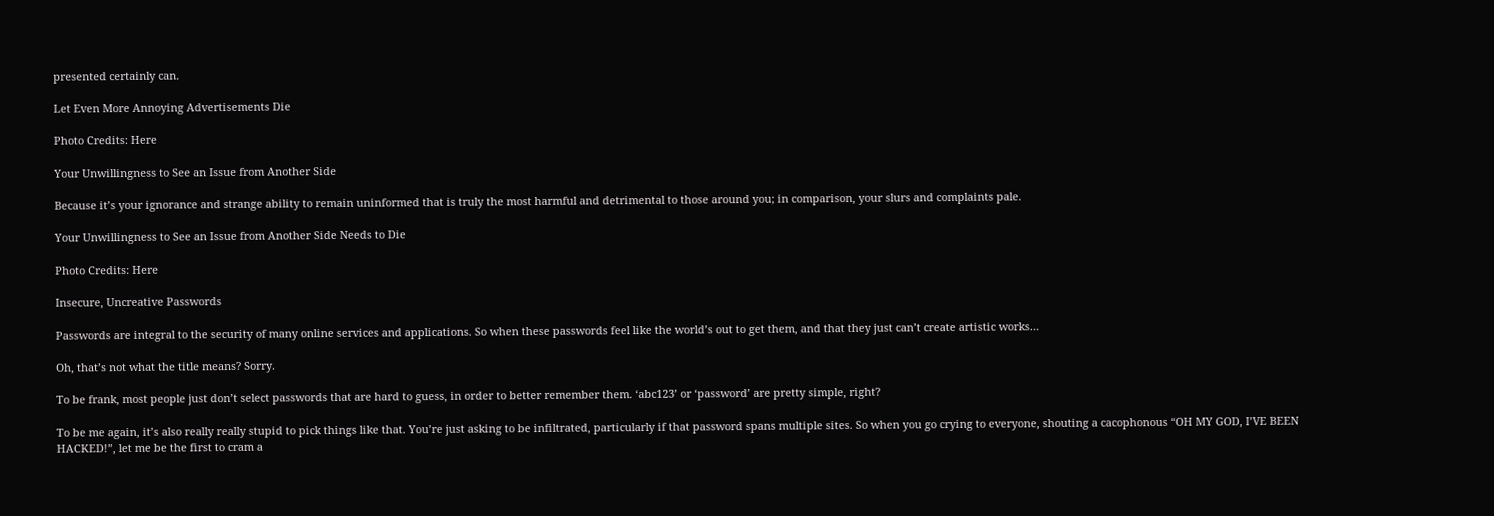presented certainly can.

Let Even More Annoying Advertisements Die

Photo Credits: Here

Your Unwillingness to See an Issue from Another Side

Because it’s your ignorance and strange ability to remain uninformed that is truly the most harmful and detrimental to those around you; in comparison, your slurs and complaints pale.

Your Unwillingness to See an Issue from Another Side Needs to Die

Photo Credits: Here

Insecure, Uncreative Passwords

Passwords are integral to the security of many online services and applications. So when these passwords feel like the world’s out to get them, and that they just can’t create artistic works…

Oh, that’s not what the title means? Sorry.

To be frank, most people just don’t select passwords that are hard to guess, in order to better remember them. ‘abc123’ or ‘password’ are pretty simple, right?

To be me again, it’s also really really stupid to pick things like that. You’re just asking to be infiltrated, particularly if that password spans multiple sites. So when you go crying to everyone, shouting a cacophonous “OH MY GOD, I’VE BEEN HACKED!”, let me be the first to cram a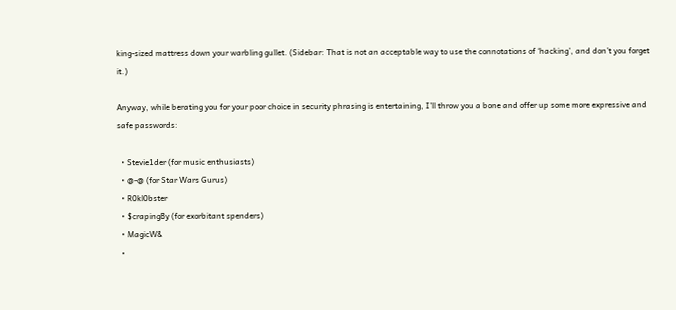king-sized mattress down your warbling gullet. (Sidebar: That is not an acceptable way to use the connotations of ‘hacking’, and don’t you forget it.)

Anyway, while berating you for your poor choice in security phrasing is entertaining, I’ll throw you a bone and offer up some more expressive and safe passwords:

  • Stevie1der (for music enthusiasts)
  • @-@ (for Star Wars Gurus)
  • R0kl0bster
  • $crapingBy (for exorbitant spenders)
  • MagicW&
  •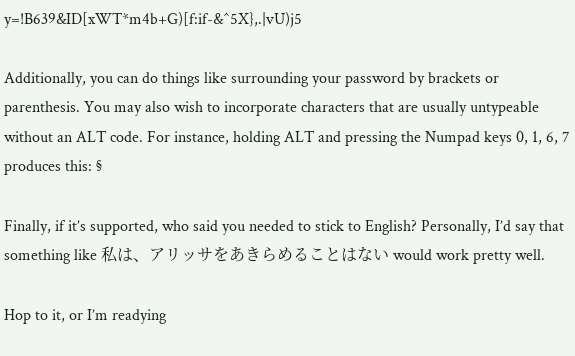y=!B639&ID[xWT*m4b+G)[f:if-&^5X},.|vU)j5

Additionally, you can do things like surrounding your password by brackets or parenthesis. You may also wish to incorporate characters that are usually untypeable without an ALT code. For instance, holding ALT and pressing the Numpad keys 0, 1, 6, 7 produces this: §

Finally, if it’s supported, who said you needed to stick to English? Personally, I’d say that something like 私は、アリッサをあきらめることはない would work pretty well.

Hop to it, or I’m readying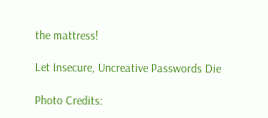the mattress!

Let Insecure, Uncreative Passwords Die

Photo Credits: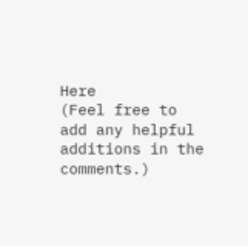Here
(Feel free to add any helpful additions in the comments.)